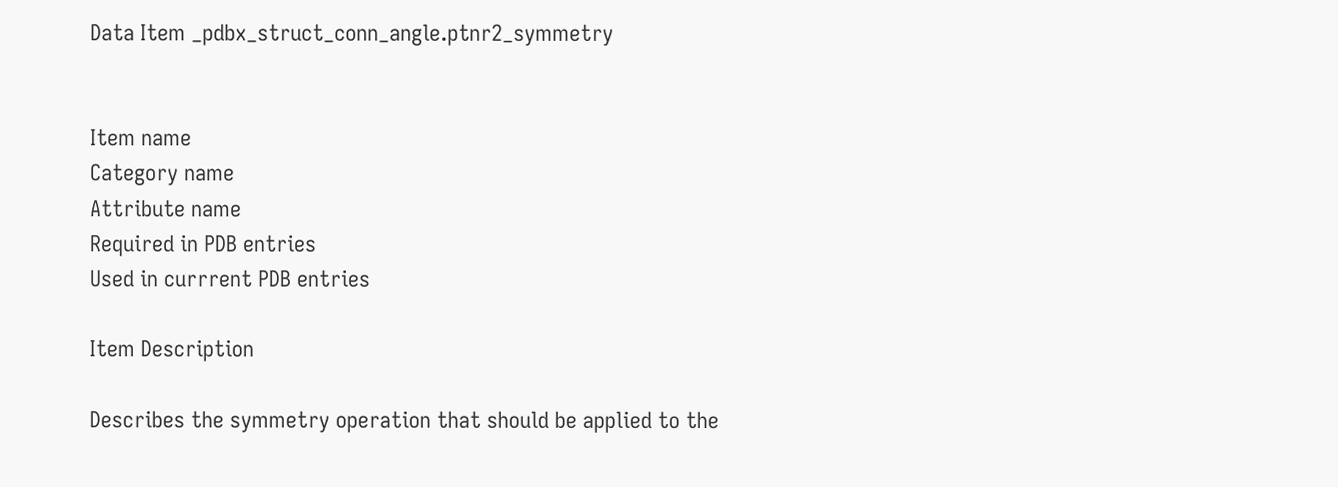Data Item _pdbx_struct_conn_angle.ptnr2_symmetry


Item name
Category name
Attribute name
Required in PDB entries
Used in currrent PDB entries

Item Description

Describes the symmetry operation that should be applied to the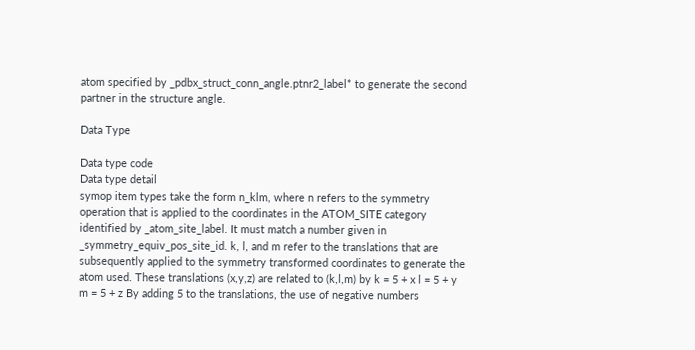atom specified by _pdbx_struct_conn_angle.ptnr2_label* to generate the second partner in the structure angle.

Data Type

Data type code
Data type detail
symop item types take the form n_klm, where n refers to the symmetry operation that is applied to the coordinates in the ATOM_SITE category identified by _atom_site_label. It must match a number given in _symmetry_equiv_pos_site_id. k, l, and m refer to the translations that are subsequently applied to the symmetry transformed coordinates to generate the atom used. These translations (x,y,z) are related to (k,l,m) by k = 5 + x l = 5 + y m = 5 + z By adding 5 to the translations, the use of negative numbers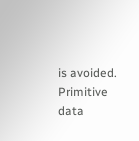is avoided.
Primitive data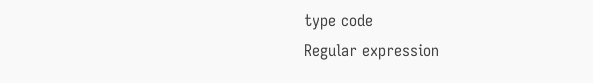type code
Regular expression